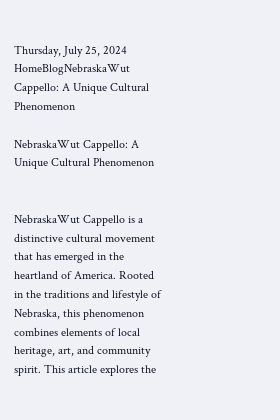Thursday, July 25, 2024
HomeBlogNebraskaWut Cappello: A Unique Cultural Phenomenon

NebraskaWut Cappello: A Unique Cultural Phenomenon


NebraskaWut Cappello is a distinctive cultural movement that has emerged in the heartland of America. Rooted in the traditions and lifestyle of Nebraska, this phenomenon combines elements of local heritage, art, and community spirit. This article explores the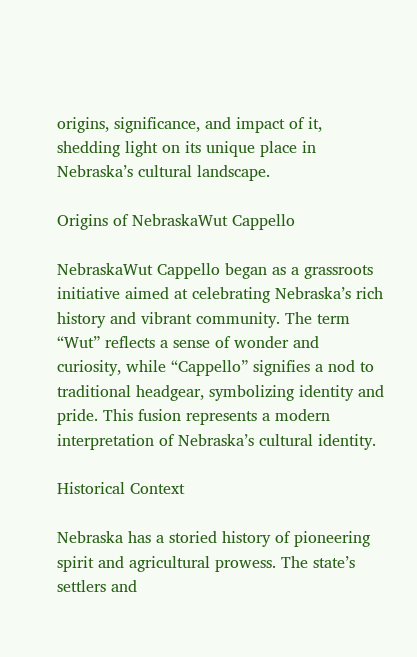origins, significance, and impact of it, shedding light on its unique place in Nebraska’s cultural landscape.

Origins of NebraskaWut Cappello

NebraskaWut Cappello began as a grassroots initiative aimed at celebrating Nebraska’s rich history and vibrant community. The term “Wut” reflects a sense of wonder and curiosity, while “Cappello” signifies a nod to traditional headgear, symbolizing identity and pride. This fusion represents a modern interpretation of Nebraska’s cultural identity.

Historical Context

Nebraska has a storied history of pioneering spirit and agricultural prowess. The state’s settlers and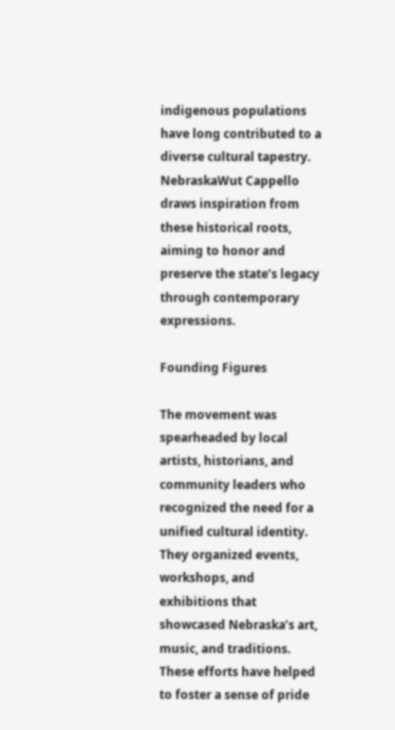indigenous populations have long contributed to a diverse cultural tapestry. NebraskaWut Cappello draws inspiration from these historical roots, aiming to honor and preserve the state’s legacy through contemporary expressions.

Founding Figures

The movement was spearheaded by local artists, historians, and community leaders who recognized the need for a unified cultural identity. They organized events, workshops, and exhibitions that showcased Nebraska’s art, music, and traditions. These efforts have helped to foster a sense of pride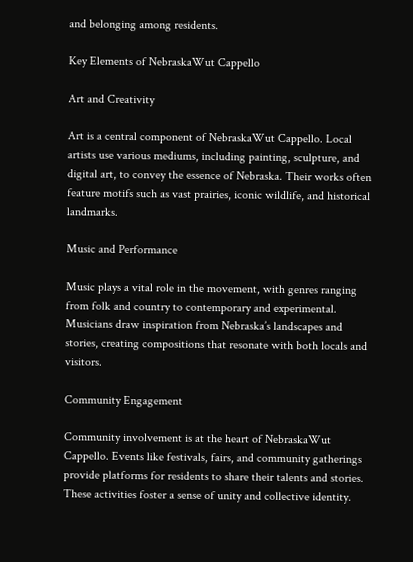and belonging among residents.

Key Elements of NebraskaWut Cappello

Art and Creativity

Art is a central component of NebraskaWut Cappello. Local artists use various mediums, including painting, sculpture, and digital art, to convey the essence of Nebraska. Their works often feature motifs such as vast prairies, iconic wildlife, and historical landmarks.

Music and Performance

Music plays a vital role in the movement, with genres ranging from folk and country to contemporary and experimental. Musicians draw inspiration from Nebraska’s landscapes and stories, creating compositions that resonate with both locals and visitors.

Community Engagement

Community involvement is at the heart of NebraskaWut Cappello. Events like festivals, fairs, and community gatherings provide platforms for residents to share their talents and stories. These activities foster a sense of unity and collective identity.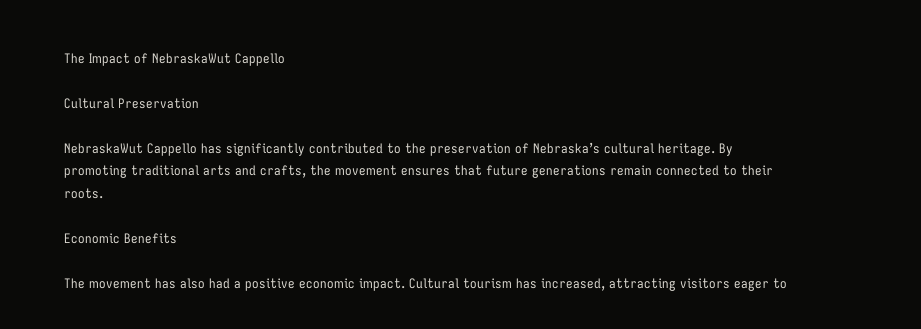The Impact of NebraskaWut Cappello

Cultural Preservation

NebraskaWut Cappello has significantly contributed to the preservation of Nebraska’s cultural heritage. By promoting traditional arts and crafts, the movement ensures that future generations remain connected to their roots.

Economic Benefits

The movement has also had a positive economic impact. Cultural tourism has increased, attracting visitors eager to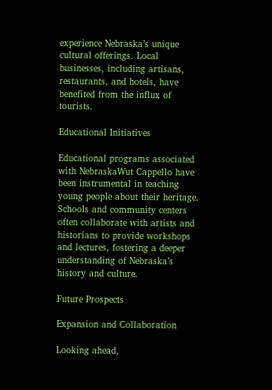experience Nebraska’s unique cultural offerings. Local businesses, including artisans, restaurants, and hotels, have benefited from the influx of tourists.

Educational Initiatives

Educational programs associated with NebraskaWut Cappello have been instrumental in teaching young people about their heritage. Schools and community centers often collaborate with artists and historians to provide workshops and lectures, fostering a deeper understanding of Nebraska’s history and culture.

Future Prospects

Expansion and Collaboration

Looking ahead,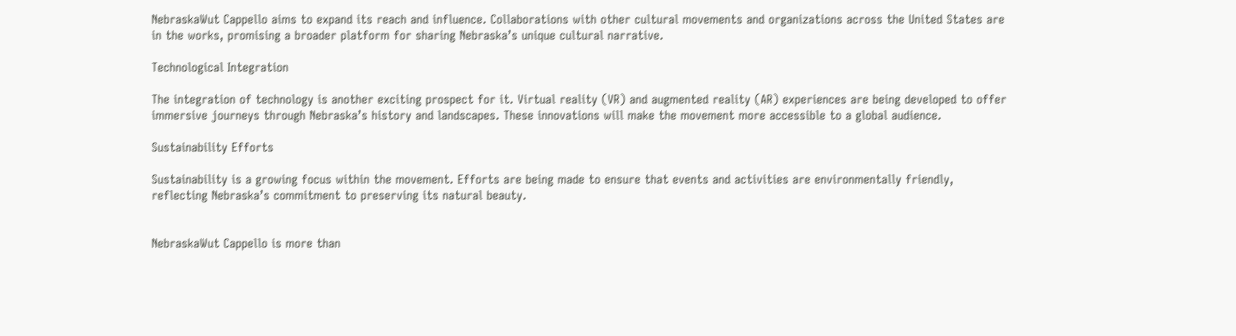NebraskaWut Cappello aims to expand its reach and influence. Collaborations with other cultural movements and organizations across the United States are in the works, promising a broader platform for sharing Nebraska’s unique cultural narrative.

Technological Integration

The integration of technology is another exciting prospect for it. Virtual reality (VR) and augmented reality (AR) experiences are being developed to offer immersive journeys through Nebraska’s history and landscapes. These innovations will make the movement more accessible to a global audience.

Sustainability Efforts

Sustainability is a growing focus within the movement. Efforts are being made to ensure that events and activities are environmentally friendly, reflecting Nebraska’s commitment to preserving its natural beauty.


NebraskaWut Cappello is more than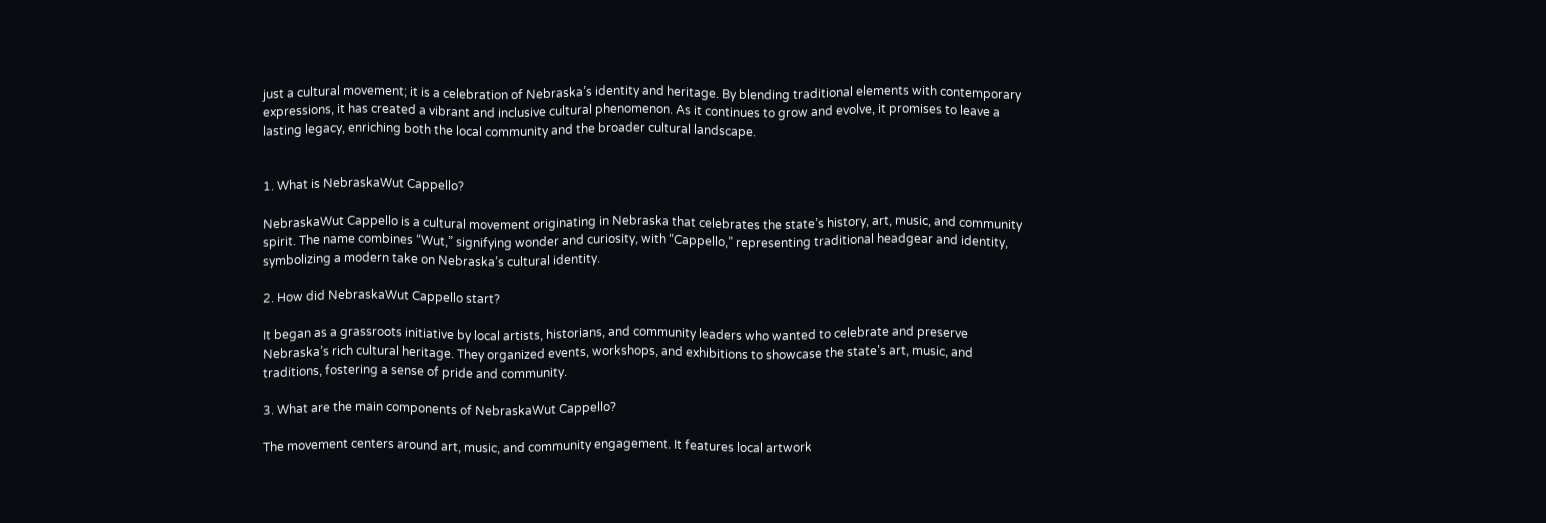just a cultural movement; it is a celebration of Nebraska’s identity and heritage. By blending traditional elements with contemporary expressions, it has created a vibrant and inclusive cultural phenomenon. As it continues to grow and evolve, it promises to leave a lasting legacy, enriching both the local community and the broader cultural landscape.


1. What is NebraskaWut Cappello?

NebraskaWut Cappello is a cultural movement originating in Nebraska that celebrates the state’s history, art, music, and community spirit. The name combines “Wut,” signifying wonder and curiosity, with “Cappello,” representing traditional headgear and identity, symbolizing a modern take on Nebraska’s cultural identity.

2. How did NebraskaWut Cappello start?

It began as a grassroots initiative by local artists, historians, and community leaders who wanted to celebrate and preserve Nebraska’s rich cultural heritage. They organized events, workshops, and exhibitions to showcase the state’s art, music, and traditions, fostering a sense of pride and community.

3. What are the main components of NebraskaWut Cappello?

The movement centers around art, music, and community engagement. It features local artwork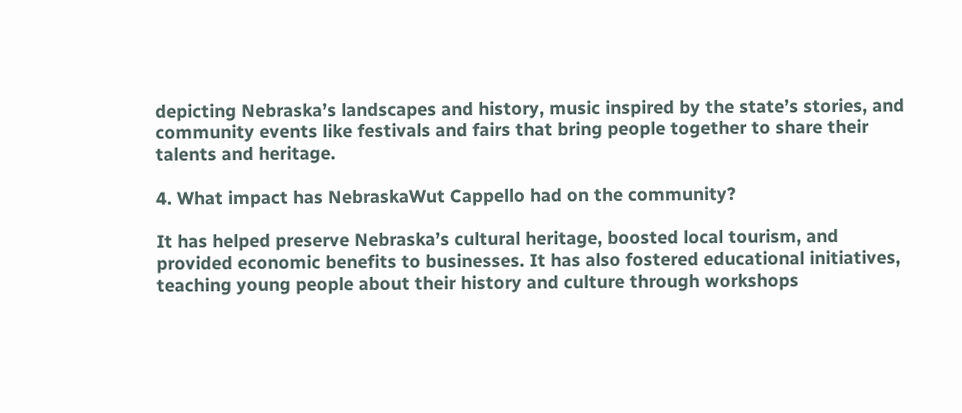depicting Nebraska’s landscapes and history, music inspired by the state’s stories, and community events like festivals and fairs that bring people together to share their talents and heritage.

4. What impact has NebraskaWut Cappello had on the community?

It has helped preserve Nebraska’s cultural heritage, boosted local tourism, and provided economic benefits to businesses. It has also fostered educational initiatives, teaching young people about their history and culture through workshops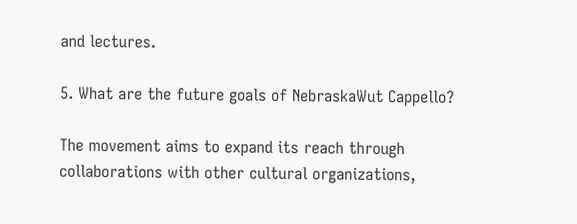and lectures.

5. What are the future goals of NebraskaWut Cappello?

The movement aims to expand its reach through collaborations with other cultural organizations,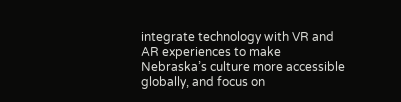integrate technology with VR and AR experiences to make Nebraska’s culture more accessible globally, and focus on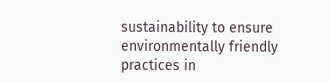sustainability to ensure environmentally friendly practices in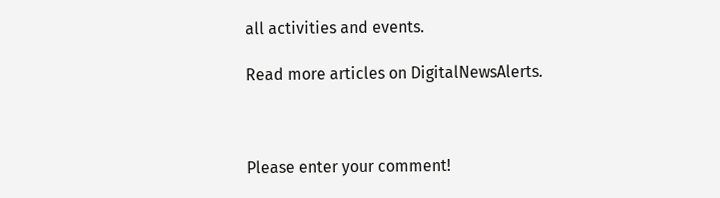all activities and events.

Read more articles on DigitalNewsAlerts.



Please enter your comment!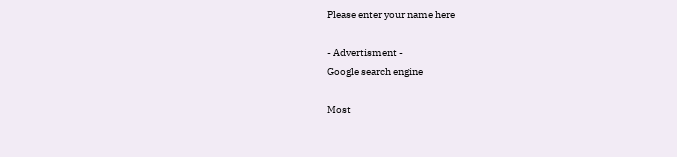Please enter your name here

- Advertisment -
Google search engine

Most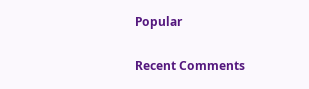Popular

Recent Comments